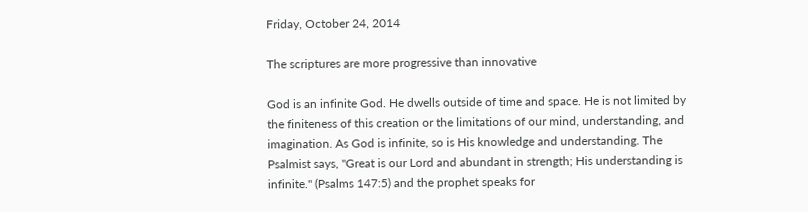Friday, October 24, 2014

The scriptures are more progressive than innovative

God is an infinite God. He dwells outside of time and space. He is not limited by the finiteness of this creation or the limitations of our mind, understanding, and imagination. As God is infinite, so is His knowledge and understanding. The Psalmist says, "Great is our Lord and abundant in strength; His understanding is infinite." (Psalms 147:5) and the prophet speaks for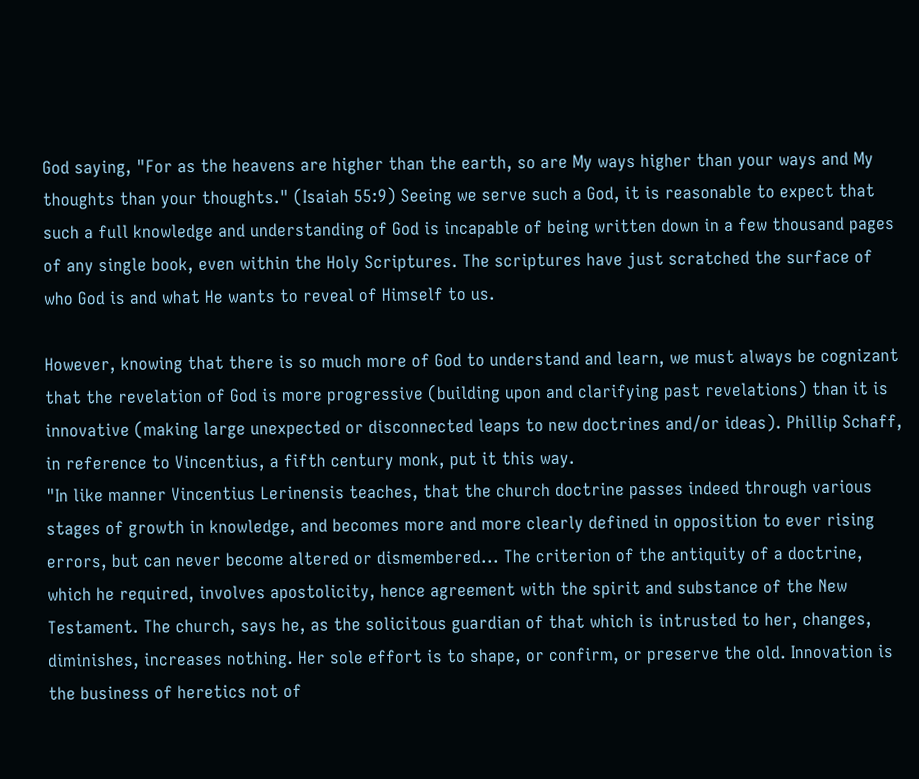God saying, "For as the heavens are higher than the earth, so are My ways higher than your ways and My thoughts than your thoughts." (Isaiah 55:9) Seeing we serve such a God, it is reasonable to expect that such a full knowledge and understanding of God is incapable of being written down in a few thousand pages of any single book, even within the Holy Scriptures. The scriptures have just scratched the surface of who God is and what He wants to reveal of Himself to us.

However, knowing that there is so much more of God to understand and learn, we must always be cognizant that the revelation of God is more progressive (building upon and clarifying past revelations) than it is innovative (making large unexpected or disconnected leaps to new doctrines and/or ideas). Phillip Schaff, in reference to Vincentius, a fifth century monk, put it this way.
"In like manner Vincentius Lerinensis teaches, that the church doctrine passes indeed through various stages of growth in knowledge, and becomes more and more clearly defined in opposition to ever rising errors, but can never become altered or dismembered... The criterion of the antiquity of a doctrine, which he required, involves apostolicity, hence agreement with the spirit and substance of the New Testament. The church, says he, as the solicitous guardian of that which is intrusted to her, changes, diminishes, increases nothing. Her sole effort is to shape, or confirm, or preserve the old. Innovation is the business of heretics not of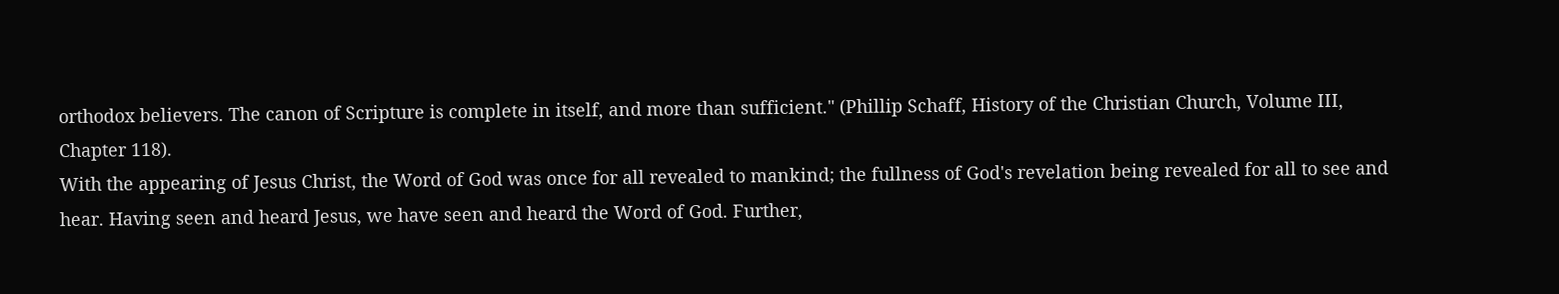orthodox believers. The canon of Scripture is complete in itself, and more than sufficient." (Phillip Schaff, History of the Christian Church, Volume III, Chapter 118).
With the appearing of Jesus Christ, the Word of God was once for all revealed to mankind; the fullness of God's revelation being revealed for all to see and hear. Having seen and heard Jesus, we have seen and heard the Word of God. Further,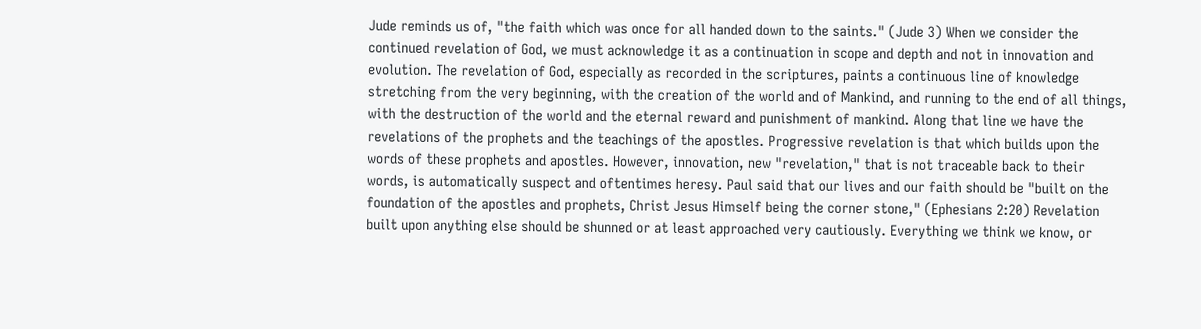Jude reminds us of, "the faith which was once for all handed down to the saints." (Jude 3) When we consider the continued revelation of God, we must acknowledge it as a continuation in scope and depth and not in innovation and evolution. The revelation of God, especially as recorded in the scriptures, paints a continuous line of knowledge stretching from the very beginning, with the creation of the world and of Mankind, and running to the end of all things, with the destruction of the world and the eternal reward and punishment of mankind. Along that line we have the revelations of the prophets and the teachings of the apostles. Progressive revelation is that which builds upon the words of these prophets and apostles. However, innovation, new "revelation," that is not traceable back to their words, is automatically suspect and oftentimes heresy. Paul said that our lives and our faith should be "built on the foundation of the apostles and prophets, Christ Jesus Himself being the corner stone," (Ephesians 2:20) Revelation built upon anything else should be shunned or at least approached very cautiously. Everything we think we know, or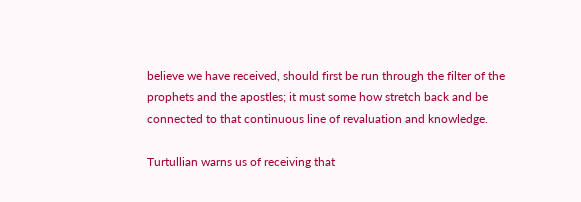believe we have received, should first be run through the filter of the prophets and the apostles; it must some how stretch back and be connected to that continuous line of revaluation and knowledge.

Turtullian warns us of receiving that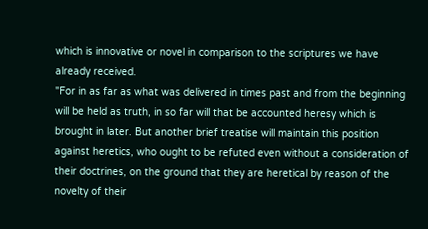which is innovative or novel in comparison to the scriptures we have already received.
"For in as far as what was delivered in times past and from the beginning will be held as truth, in so far will that be accounted heresy which is brought in later. But another brief treatise will maintain this position against heretics, who ought to be refuted even without a consideration of their doctrines, on the ground that they are heretical by reason of the novelty of their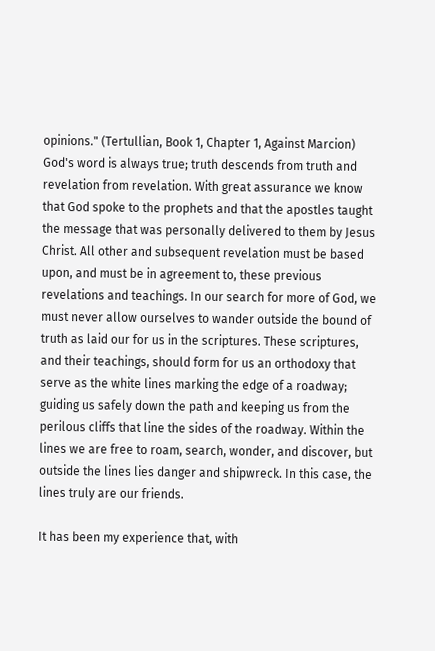opinions." (Tertullian, Book 1, Chapter 1, Against Marcion)
God's word is always true; truth descends from truth and revelation from revelation. With great assurance we know that God spoke to the prophets and that the apostles taught the message that was personally delivered to them by Jesus Christ. All other and subsequent revelation must be based upon, and must be in agreement to, these previous revelations and teachings. In our search for more of God, we must never allow ourselves to wander outside the bound of truth as laid our for us in the scriptures. These scriptures, and their teachings, should form for us an orthodoxy that serve as the white lines marking the edge of a roadway; guiding us safely down the path and keeping us from the perilous cliffs that line the sides of the roadway. Within the lines we are free to roam, search, wonder, and discover, but outside the lines lies danger and shipwreck. In this case, the lines truly are our friends.

It has been my experience that, with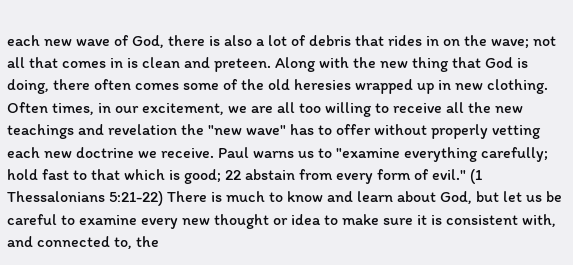each new wave of God, there is also a lot of debris that rides in on the wave; not all that comes in is clean and preteen. Along with the new thing that God is doing, there often comes some of the old heresies wrapped up in new clothing. Often times, in our excitement, we are all too willing to receive all the new teachings and revelation the "new wave" has to offer without properly vetting each new doctrine we receive. Paul warns us to "examine everything carefully; hold fast to that which is good; 22 abstain from every form of evil." (1 Thessalonians 5:21-22) There is much to know and learn about God, but let us be careful to examine every new thought or idea to make sure it is consistent with, and connected to, the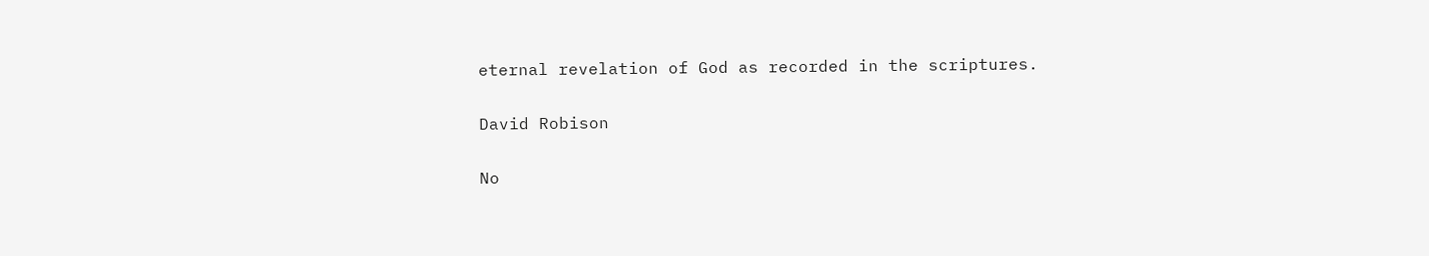eternal revelation of God as recorded in the scriptures.

David Robison

No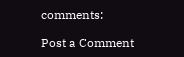comments:

Post a Comment